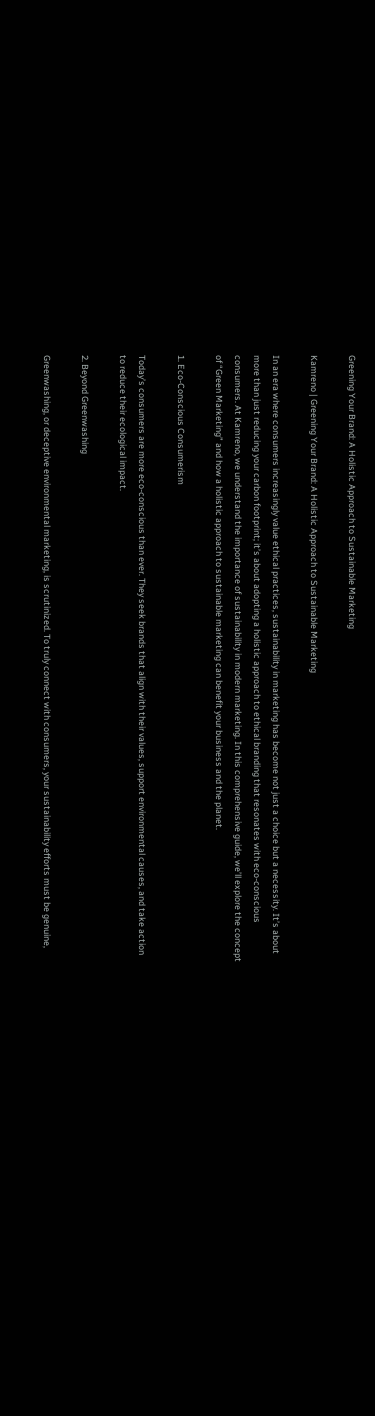Greening Your Brand: A Holistic Approach to Sustainable Marketing

Kamreno | Greening Your Brand: A Holistic Approach to Sustainable Marketing

In an era where consumers increasingly value ethical practices, sustainability in marketing has become not just a choice but a necessity. It’s about more than just reducing your carbon footprint; it’s about adopting a holistic approach to ethical branding that resonates with eco-conscious consumers. At Kamreno, we understand the importance of sustainability in modern marketing. In this comprehensive guide, we’ll explore the concept of “Green Marketing” and how a holistic approach to sustainable marketing can benefit your business and the planet.

1. Eco-Conscious Consumerism

Today’s consumers are more eco-conscious than ever. They seek brands that align with their values, support environmental causes, and take action to reduce their ecological impact.

2. Beyond Greenwashing

Greenwashing, or deceptive environmental marketing, is scrutinized. To truly connect with consumers, your sustainability efforts must be genuine,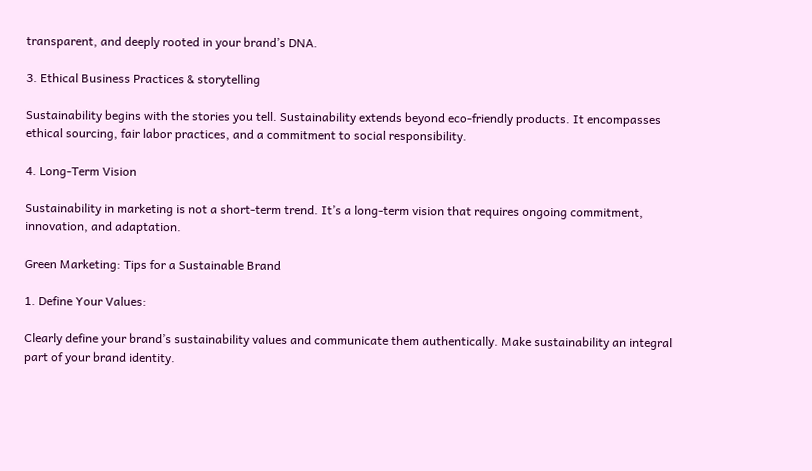transparent, and deeply rooted in your brand’s DNA.

3. Ethical Business Practices & storytelling

Sustainability begins with the stories you tell. Sustainability extends beyond eco-friendly products. It encompasses ethical sourcing, fair labor practices, and a commitment to social responsibility.

4. Long-Term Vision

Sustainability in marketing is not a short-term trend. It’s a long-term vision that requires ongoing commitment, innovation, and adaptation.

Green Marketing: Tips for a Sustainable Brand

1. Define Your Values:

Clearly define your brand’s sustainability values and communicate them authentically. Make sustainability an integral part of your brand identity.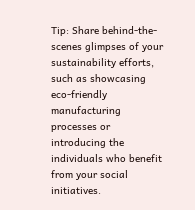Tip: Share behind-the-scenes glimpses of your sustainability efforts, such as showcasing eco-friendly manufacturing processes or introducing the individuals who benefit from your social initiatives.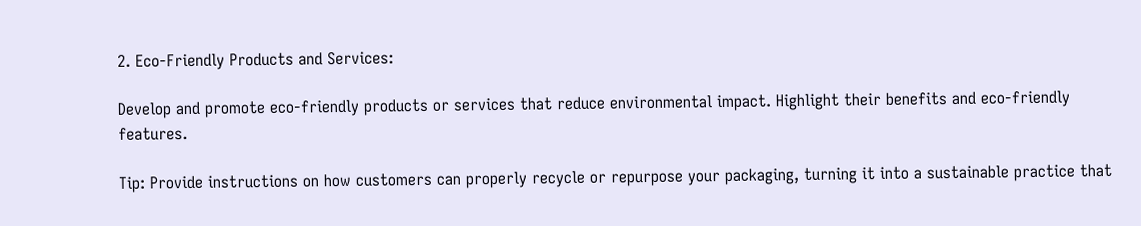2. Eco-Friendly Products and Services:

Develop and promote eco-friendly products or services that reduce environmental impact. Highlight their benefits and eco-friendly features.

Tip: Provide instructions on how customers can properly recycle or repurpose your packaging, turning it into a sustainable practice that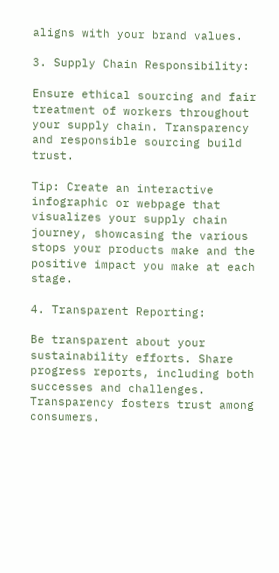aligns with your brand values.

3. Supply Chain Responsibility:

Ensure ethical sourcing and fair treatment of workers throughout your supply chain. Transparency and responsible sourcing build trust.

Tip: Create an interactive infographic or webpage that visualizes your supply chain journey, showcasing the various stops your products make and the positive impact you make at each stage.

4. Transparent Reporting:

Be transparent about your sustainability efforts. Share progress reports, including both successes and challenges. Transparency fosters trust among consumers.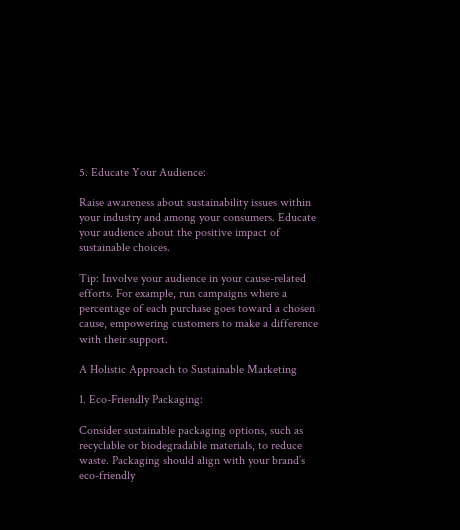5. Educate Your Audience:

Raise awareness about sustainability issues within your industry and among your consumers. Educate your audience about the positive impact of sustainable choices.

Tip: Involve your audience in your cause-related efforts. For example, run campaigns where a percentage of each purchase goes toward a chosen cause, empowering customers to make a difference with their support.

A Holistic Approach to Sustainable Marketing

1. Eco-Friendly Packaging:

Consider sustainable packaging options, such as recyclable or biodegradable materials, to reduce waste. Packaging should align with your brand’s eco-friendly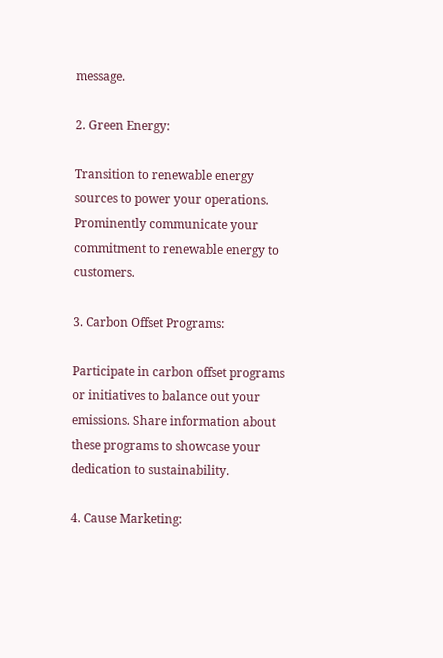message.

2. Green Energy:

Transition to renewable energy sources to power your operations. Prominently communicate your commitment to renewable energy to customers.

3. Carbon Offset Programs:

Participate in carbon offset programs or initiatives to balance out your emissions. Share information about these programs to showcase your dedication to sustainability.

4. Cause Marketing: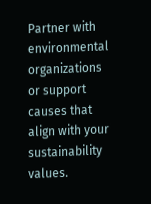Partner with environmental organizations or support causes that align with your sustainability values.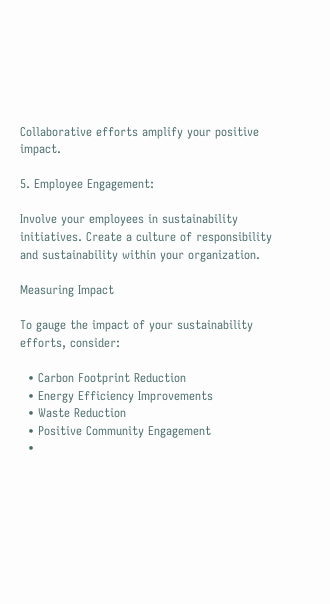Collaborative efforts amplify your positive impact.

5. Employee Engagement:

Involve your employees in sustainability initiatives. Create a culture of responsibility and sustainability within your organization.

Measuring Impact

To gauge the impact of your sustainability efforts, consider:

  • Carbon Footprint Reduction
  • Energy Efficiency Improvements
  • Waste Reduction
  • Positive Community Engagement
  •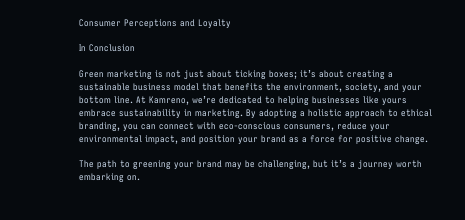Consumer Perceptions and Loyalty

In Conclusion

Green marketing is not just about ticking boxes; it’s about creating a sustainable business model that benefits the environment, society, and your bottom line. At Kamreno, we’re dedicated to helping businesses like yours embrace sustainability in marketing. By adopting a holistic approach to ethical branding, you can connect with eco-conscious consumers, reduce your environmental impact, and position your brand as a force for positive change.

The path to greening your brand may be challenging, but it’s a journey worth embarking on.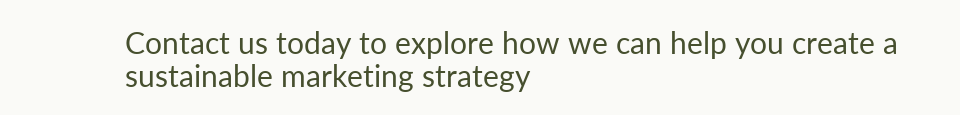Contact us today to explore how we can help you create a sustainable marketing strategy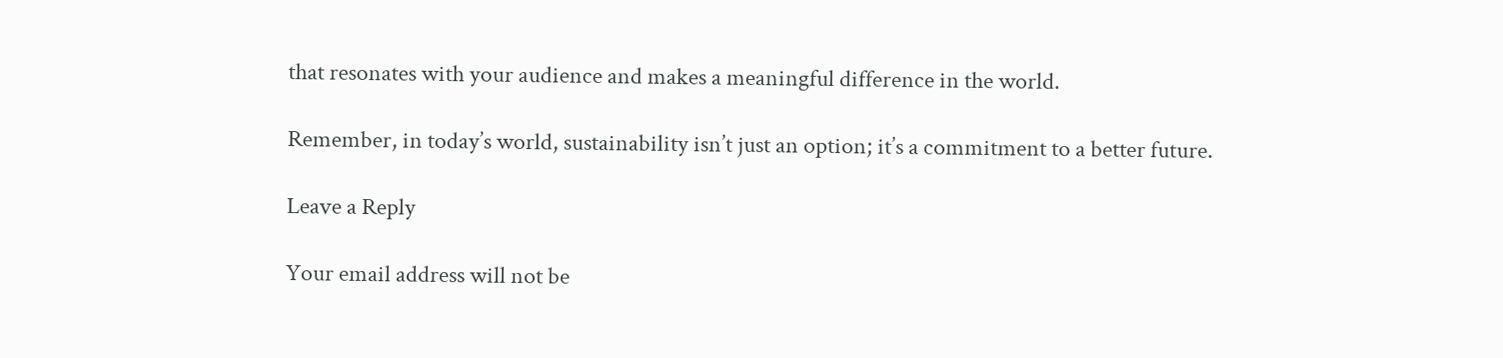that resonates with your audience and makes a meaningful difference in the world.

Remember, in today’s world, sustainability isn’t just an option; it’s a commitment to a better future.

Leave a Reply

Your email address will not be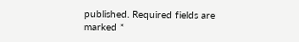published. Required fields are marked *